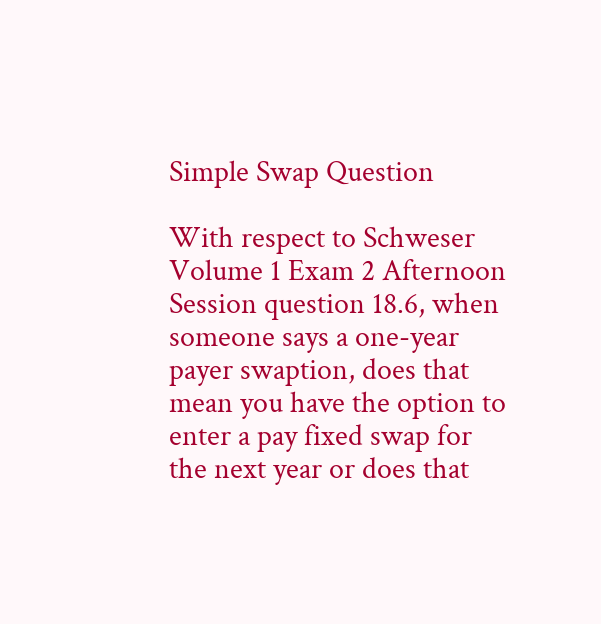Simple Swap Question

With respect to Schweser Volume 1 Exam 2 Afternoon Session question 18.6, when someone says a one-year payer swaption, does that mean you have the option to enter a pay fixed swap for the next year or does that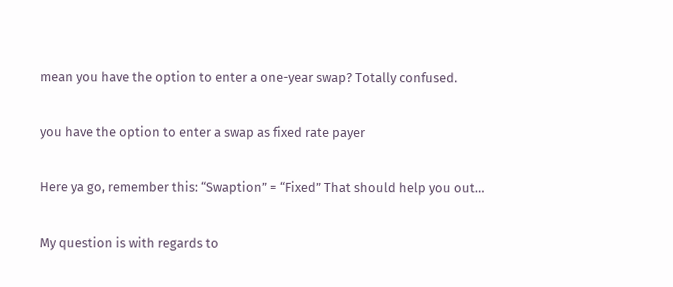mean you have the option to enter a one-year swap? Totally confused.

you have the option to enter a swap as fixed rate payer

Here ya go, remember this: “Swaption” = “Fixed” That should help you out…

My question is with regards to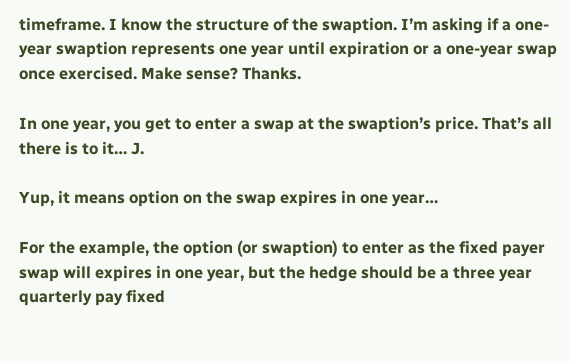timeframe. I know the structure of the swaption. I’m asking if a one-year swaption represents one year until expiration or a one-year swap once exercised. Make sense? Thanks.

In one year, you get to enter a swap at the swaption’s price. That’s all there is to it… J.

Yup, it means option on the swap expires in one year…

For the example, the option (or swaption) to enter as the fixed payer swap will expires in one year, but the hedge should be a three year quarterly pay fixed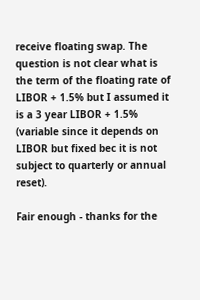receive floating swap. The question is not clear what is the term of the floating rate of LIBOR + 1.5% but I assumed it is a 3 year LIBOR + 1.5% (variable since it depends on LIBOR but fixed bec it is not subject to quarterly or annual reset).

Fair enough - thanks for the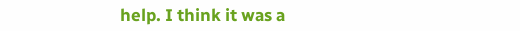help. I think it was a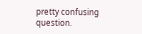pretty confusing question.